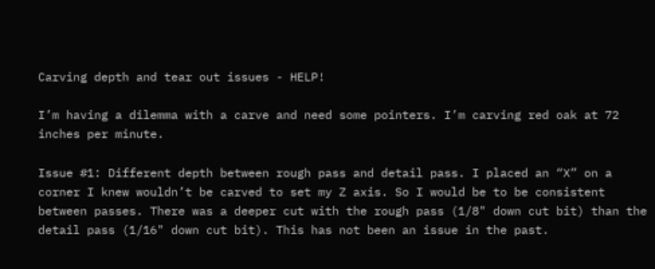Carving depth and tear out issues - HELP!

I’m having a dilemma with a carve and need some pointers. I’m carving red oak at 72 inches per minute.

Issue #1: Different depth between rough pass and detail pass. I placed an “X” on a corner I knew wouldn’t be carved to set my Z axis. So I would be to be consistent between passes. There was a deeper cut with the rough pass (1/8" down cut bit) than the detail pass (1/16" down cut bit). This has not been an issue in the past.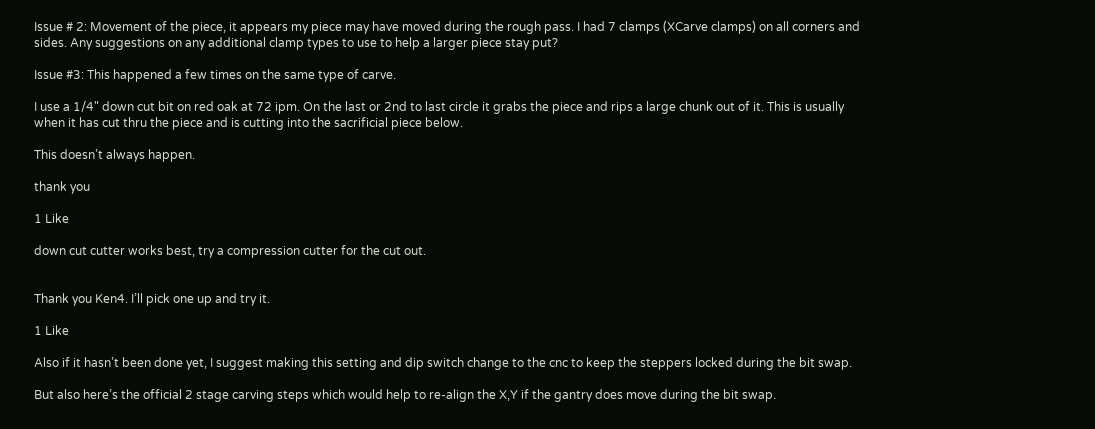Issue # 2: Movement of the piece, it appears my piece may have moved during the rough pass. I had 7 clamps (XCarve clamps) on all corners and sides. Any suggestions on any additional clamp types to use to help a larger piece stay put?

Issue #3: This happened a few times on the same type of carve.

I use a 1/4" down cut bit on red oak at 72 ipm. On the last or 2nd to last circle it grabs the piece and rips a large chunk out of it. This is usually when it has cut thru the piece and is cutting into the sacrificial piece below.

This doesn’t always happen.

thank you

1 Like

down cut cutter works best, try a compression cutter for the cut out.


Thank you Ken4. I’ll pick one up and try it.

1 Like

Also if it hasn’t been done yet, I suggest making this setting and dip switch change to the cnc to keep the steppers locked during the bit swap.

But also here’s the official 2 stage carving steps which would help to re-align the X,Y if the gantry does move during the bit swap.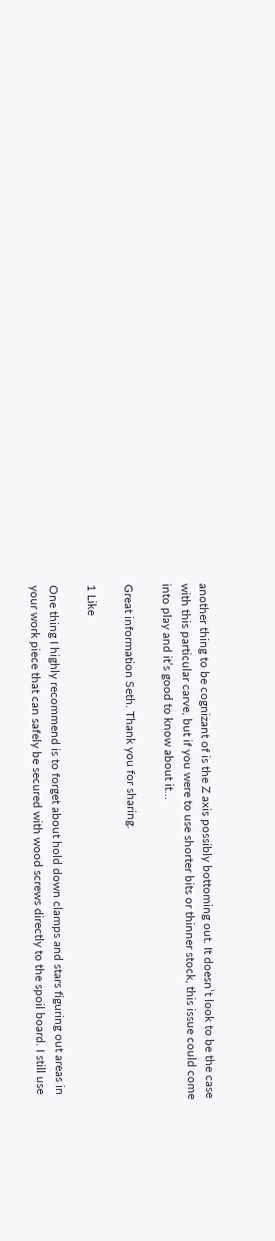another thing to be cognizant of is the Z axis possibly bottoming out. It doesn’t look to be the case with this particular carve, but if you were to use shorter bits or thinner stock, this issue could come into play and it’s good to know about it…

Great information Seth. Thank you for sharing.

1 Like

One thing I highly recommend is to forget about hold down clamps and stars figuring out areas in your work piece that can safely be secured with wood screws directly to the spoil board. I still use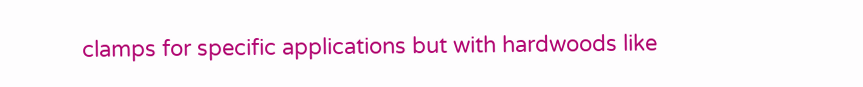clamps for specific applications but with hardwoods like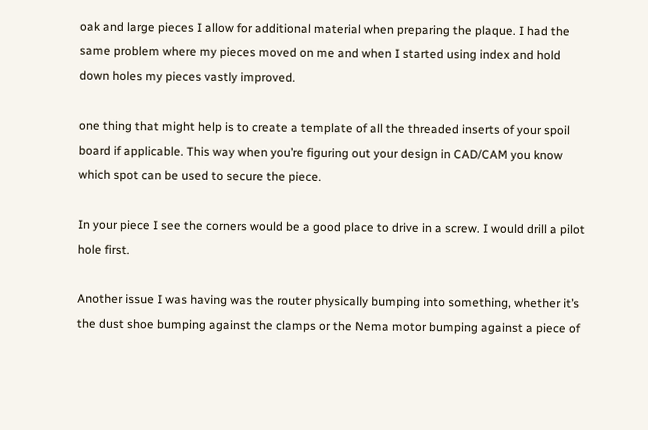oak and large pieces I allow for additional material when preparing the plaque. I had the same problem where my pieces moved on me and when I started using index and hold down holes my pieces vastly improved.

one thing that might help is to create a template of all the threaded inserts of your spoil board if applicable. This way when you’re figuring out your design in CAD/CAM you know which spot can be used to secure the piece.

In your piece I see the corners would be a good place to drive in a screw. I would drill a pilot hole first.

Another issue I was having was the router physically bumping into something, whether it’s the dust shoe bumping against the clamps or the Nema motor bumping against a piece of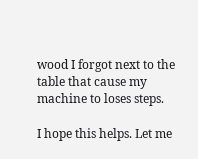wood I forgot next to the table that cause my machine to loses steps.

I hope this helps. Let me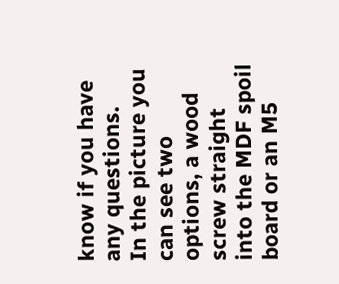know if you have any questions.
In the picture you can see two options, a wood screw straight into the MDF spoil board or an M5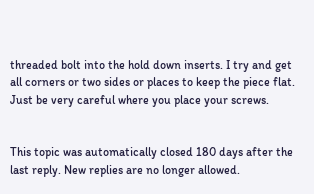threaded bolt into the hold down inserts. I try and get all corners or two sides or places to keep the piece flat. Just be very careful where you place your screws.


This topic was automatically closed 180 days after the last reply. New replies are no longer allowed.